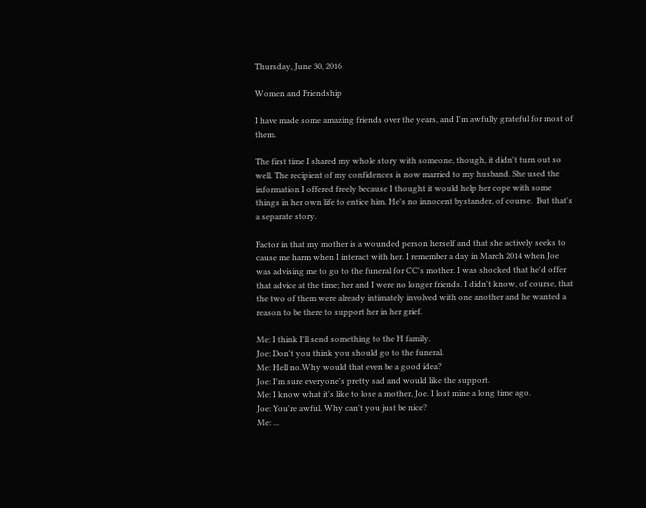Thursday, June 30, 2016

Women and Friendship

I have made some amazing friends over the years, and I'm awfully grateful for most of them.

The first time I shared my whole story with someone, though, it didn't turn out so well. The recipient of my confidences is now married to my husband. She used the information I offered freely because I thought it would help her cope with some things in her own life to entice him. He's no innocent bystander, of course.  But that's a separate story.

Factor in that my mother is a wounded person herself and that she actively seeks to cause me harm when I interact with her. I remember a day in March 2014 when Joe was advising me to go to the funeral for CC's mother. I was shocked that he'd offer that advice at the time; her and I were no longer friends. I didn't know, of course, that the two of them were already intimately involved with one another and he wanted a reason to be there to support her in her grief.

Me: I think I'll send something to the H family.
Joe: Don't you think you should go to the funeral.
Me: Hell no.Why would that even be a good idea?
Joe: I'm sure everyone's pretty sad and would like the support.
Me: I know what it's like to lose a mother, Joe. I lost mine a long time ago.
Joe: You're awful. Why can't you just be nice?
Me: ...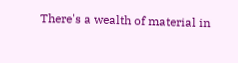There's a wealth of material in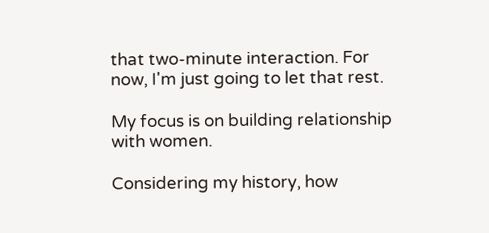that two-minute interaction. For now, I'm just going to let that rest.

My focus is on building relationship with women.

Considering my history, how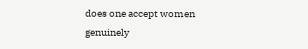does one accept women genuinely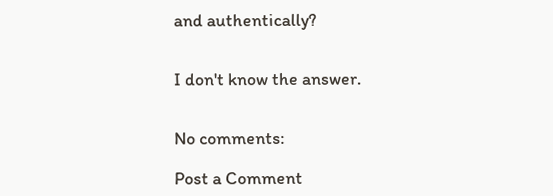and authentically?


I don't know the answer.


No comments:

Post a Comment